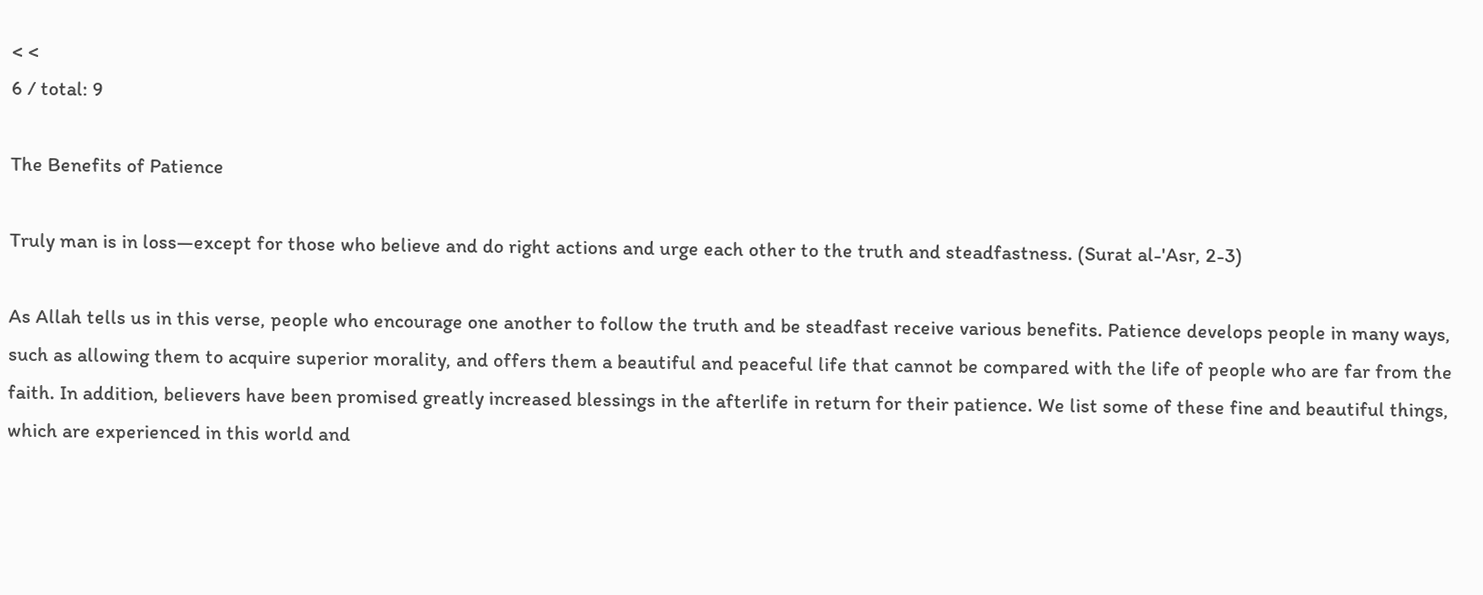< <
6 / total: 9

The Benefits of Patience

Truly man is in loss—except for those who believe and do right actions and urge each other to the truth and steadfastness. (Surat al-'Asr, 2-3)

As Allah tells us in this verse, people who encourage one another to follow the truth and be steadfast receive various benefits. Patience develops people in many ways, such as allowing them to acquire superior morality, and offers them a beautiful and peaceful life that cannot be compared with the life of people who are far from the faith. In addition, believers have been promised greatly increased blessings in the afterlife in return for their patience. We list some of these fine and beautiful things, which are experienced in this world and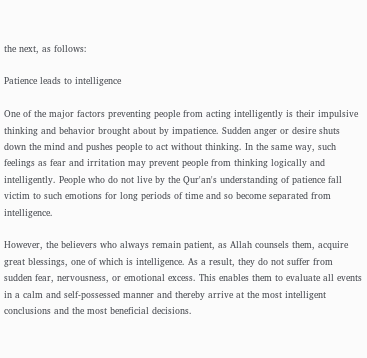the next, as follows:

Patience leads to intelligence

One of the major factors preventing people from acting intelligently is their impulsive thinking and behavior brought about by impatience. Sudden anger or desire shuts down the mind and pushes people to act without thinking. In the same way, such feelings as fear and irritation may prevent people from thinking logically and intelligently. People who do not live by the Qur'an's understanding of patience fall victim to such emotions for long periods of time and so become separated from intelligence.

However, the believers who always remain patient, as Allah counsels them, acquire great blessings, one of which is intelligence. As a result, they do not suffer from sudden fear, nervousness, or emotional excess. This enables them to evaluate all events in a calm and self-possessed manner and thereby arrive at the most intelligent conclusions and the most beneficial decisions.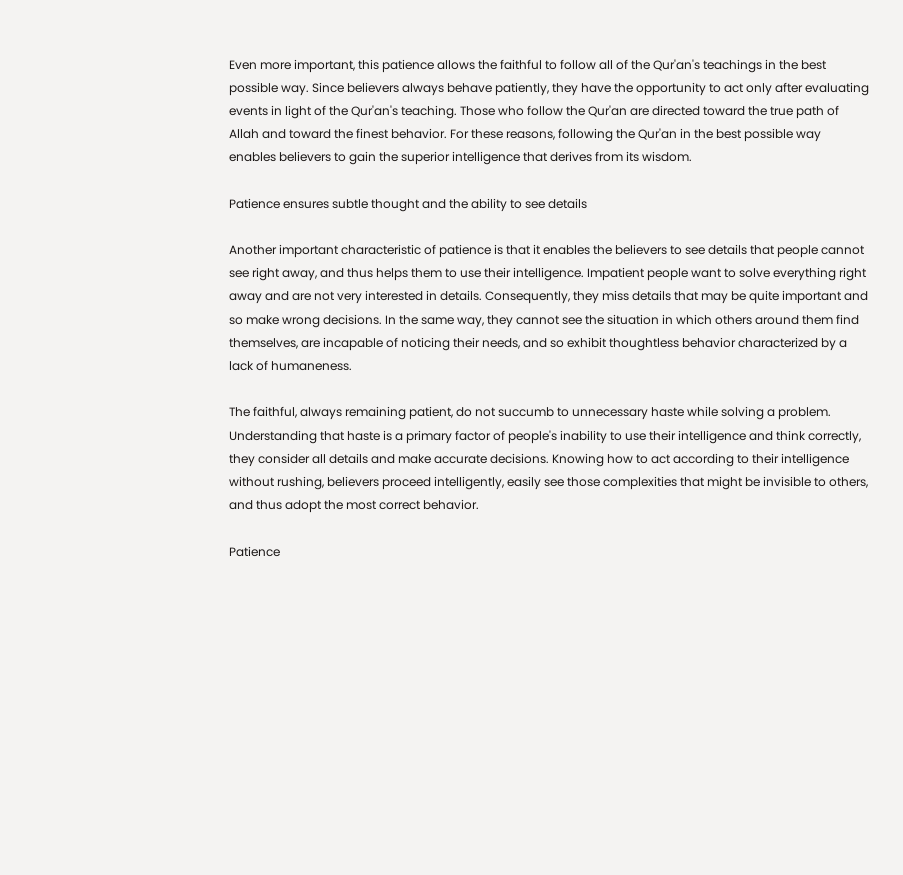Even more important, this patience allows the faithful to follow all of the Qur'an's teachings in the best possible way. Since believers always behave patiently, they have the opportunity to act only after evaluating events in light of the Qur'an's teaching. Those who follow the Qur'an are directed toward the true path of Allah and toward the finest behavior. For these reasons, following the Qur'an in the best possible way enables believers to gain the superior intelligence that derives from its wisdom.

Patience ensures subtle thought and the ability to see details

Another important characteristic of patience is that it enables the believers to see details that people cannot see right away, and thus helps them to use their intelligence. Impatient people want to solve everything right away and are not very interested in details. Consequently, they miss details that may be quite important and so make wrong decisions. In the same way, they cannot see the situation in which others around them find themselves, are incapable of noticing their needs, and so exhibit thoughtless behavior characterized by a lack of humaneness.

The faithful, always remaining patient, do not succumb to unnecessary haste while solving a problem. Understanding that haste is a primary factor of people's inability to use their intelligence and think correctly, they consider all details and make accurate decisions. Knowing how to act according to their intelligence without rushing, believers proceed intelligently, easily see those complexities that might be invisible to others, and thus adopt the most correct behavior.

Patience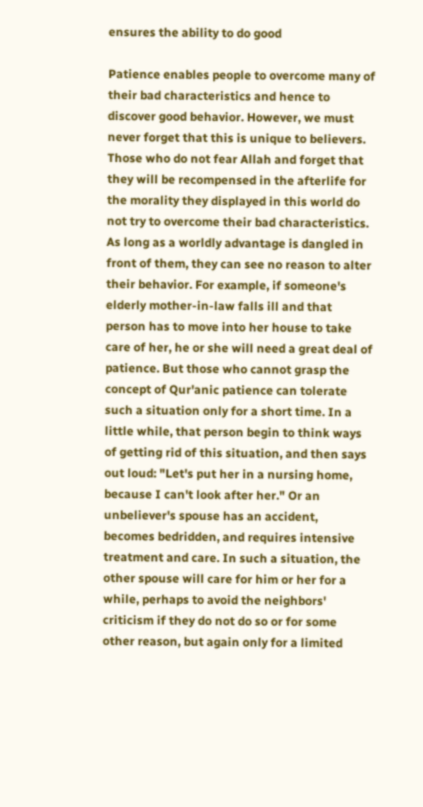ensures the ability to do good

Patience enables people to overcome many of their bad characteristics and hence to discover good behavior. However, we must never forget that this is unique to believers. Those who do not fear Allah and forget that they will be recompensed in the afterlife for the morality they displayed in this world do not try to overcome their bad characteristics. As long as a worldly advantage is dangled in front of them, they can see no reason to alter their behavior. For example, if someone's elderly mother-in-law falls ill and that person has to move into her house to take care of her, he or she will need a great deal of patience. But those who cannot grasp the concept of Qur'anic patience can tolerate such a situation only for a short time. In a little while, that person begin to think ways of getting rid of this situation, and then says out loud: "Let's put her in a nursing home, because I can't look after her." Or an unbeliever's spouse has an accident, becomes bedridden, and requires intensive treatment and care. In such a situation, the other spouse will care for him or her for a while, perhaps to avoid the neighbors' criticism if they do not do so or for some other reason, but again only for a limited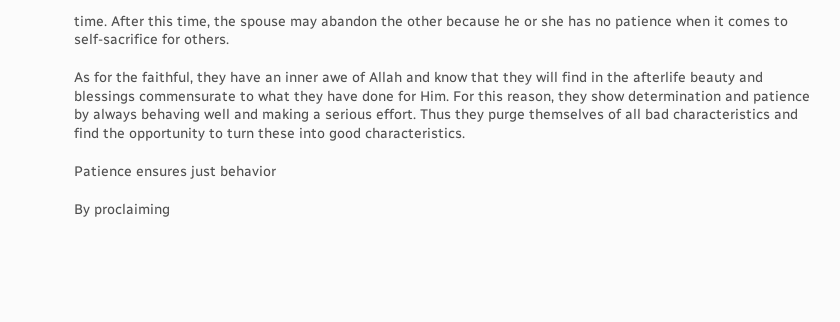time. After this time, the spouse may abandon the other because he or she has no patience when it comes to self-sacrifice for others.

As for the faithful, they have an inner awe of Allah and know that they will find in the afterlife beauty and blessings commensurate to what they have done for Him. For this reason, they show determination and patience by always behaving well and making a serious effort. Thus they purge themselves of all bad characteristics and find the opportunity to turn these into good characteristics.

Patience ensures just behavior

By proclaiming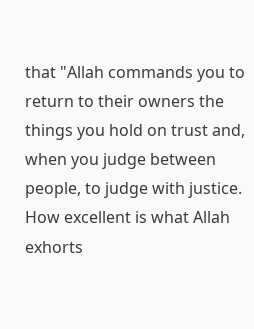that "Allah commands you to return to their owners the things you hold on trust and, when you judge between people, to judge with justice. How excellent is what Allah exhorts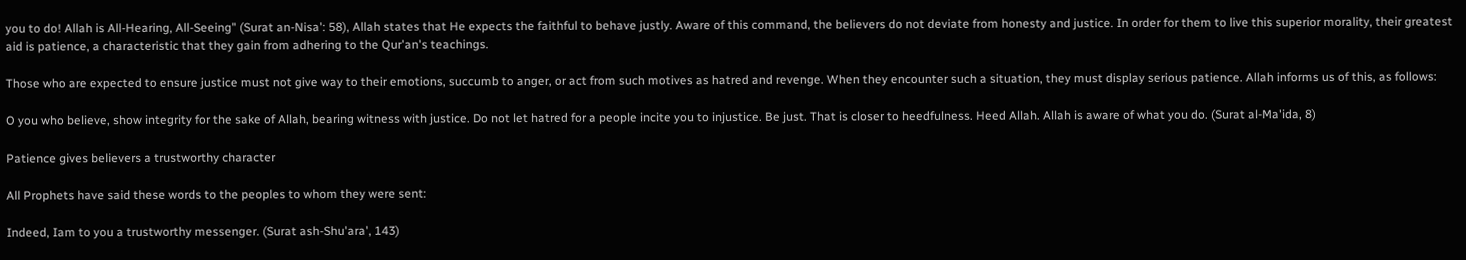you to do! Allah is All-Hearing, All-Seeing" (Surat an-Nisa': 58), Allah states that He expects the faithful to behave justly. Aware of this command, the believers do not deviate from honesty and justice. In order for them to live this superior morality, their greatest aid is patience, a characteristic that they gain from adhering to the Qur'an's teachings.

Those who are expected to ensure justice must not give way to their emotions, succumb to anger, or act from such motives as hatred and revenge. When they encounter such a situation, they must display serious patience. Allah informs us of this, as follows:

O you who believe, show integrity for the sake of Allah, bearing witness with justice. Do not let hatred for a people incite you to injustice. Be just. That is closer to heedfulness. Heed Allah. Allah is aware of what you do. (Surat al-Ma'ida, 8)

Patience gives believers a trustworthy character

All Prophets have said these words to the peoples to whom they were sent:

Indeed, Iam to you a trustworthy messenger. (Surat ash-Shu'ara', 143)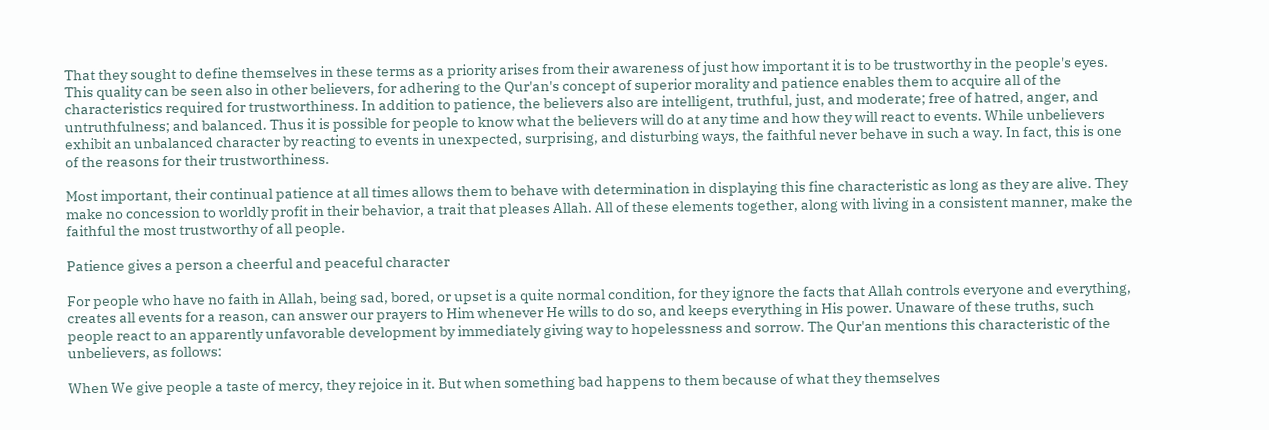That they sought to define themselves in these terms as a priority arises from their awareness of just how important it is to be trustworthy in the people's eyes. This quality can be seen also in other believers, for adhering to the Qur'an's concept of superior morality and patience enables them to acquire all of the characteristics required for trustworthiness. In addition to patience, the believers also are intelligent, truthful, just, and moderate; free of hatred, anger, and untruthfulness; and balanced. Thus it is possible for people to know what the believers will do at any time and how they will react to events. While unbelievers exhibit an unbalanced character by reacting to events in unexpected, surprising, and disturbing ways, the faithful never behave in such a way. In fact, this is one of the reasons for their trustworthiness.

Most important, their continual patience at all times allows them to behave with determination in displaying this fine characteristic as long as they are alive. They make no concession to worldly profit in their behavior, a trait that pleases Allah. All of these elements together, along with living in a consistent manner, make the faithful the most trustworthy of all people.

Patience gives a person a cheerful and peaceful character

For people who have no faith in Allah, being sad, bored, or upset is a quite normal condition, for they ignore the facts that Allah controls everyone and everything, creates all events for a reason, can answer our prayers to Him whenever He wills to do so, and keeps everything in His power. Unaware of these truths, such people react to an apparently unfavorable development by immediately giving way to hopelessness and sorrow. The Qur'an mentions this characteristic of the unbelievers, as follows:

When We give people a taste of mercy, they rejoice in it. But when something bad happens to them because of what they themselves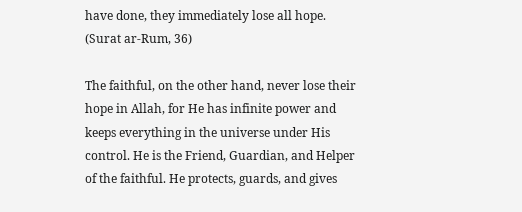have done, they immediately lose all hope. (Surat ar-Rum, 36)

The faithful, on the other hand, never lose their hope in Allah, for He has infinite power and keeps everything in the universe under His control. He is the Friend, Guardian, and Helper of the faithful. He protects, guards, and gives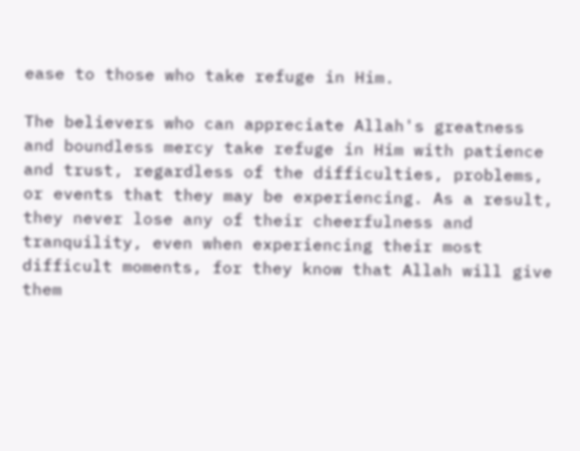ease to those who take refuge in Him.

The believers who can appreciate Allah's greatness and boundless mercy take refuge in Him with patience and trust, regardless of the difficulties, problems, or events that they may be experiencing. As a result, they never lose any of their cheerfulness and tranquility, even when experiencing their most difficult moments, for they know that Allah will give them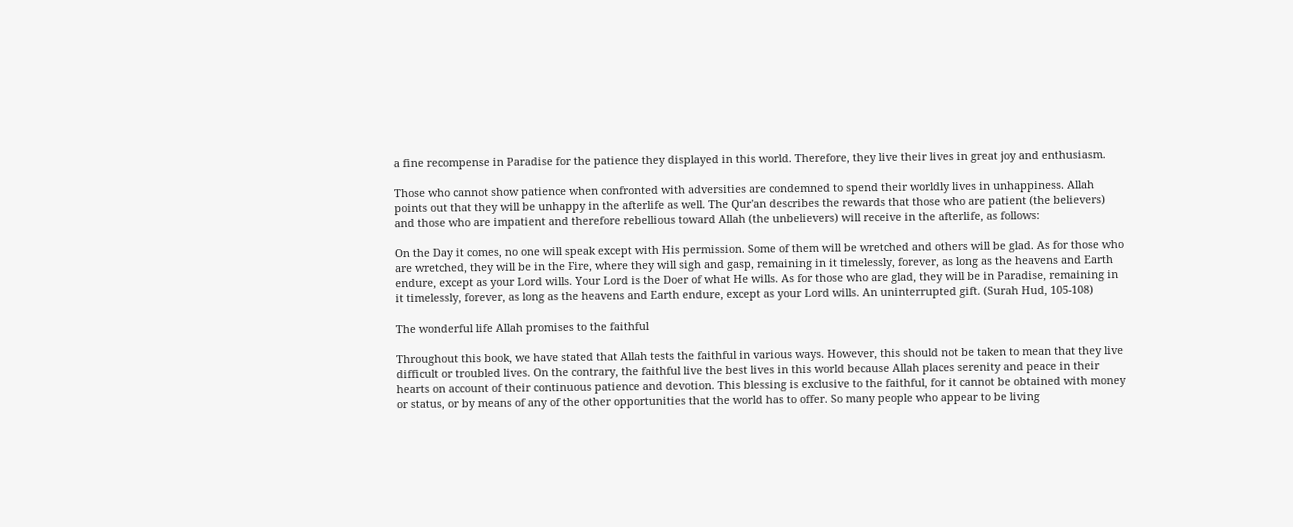a fine recompense in Paradise for the patience they displayed in this world. Therefore, they live their lives in great joy and enthusiasm.

Those who cannot show patience when confronted with adversities are condemned to spend their worldly lives in unhappiness. Allah points out that they will be unhappy in the afterlife as well. The Qur'an describes the rewards that those who are patient (the believers) and those who are impatient and therefore rebellious toward Allah (the unbelievers) will receive in the afterlife, as follows:

On the Day it comes, no one will speak except with His permission. Some of them will be wretched and others will be glad. As for those who are wretched, they will be in the Fire, where they will sigh and gasp, remaining in it timelessly, forever, as long as the heavens and Earth endure, except as your Lord wills. Your Lord is the Doer of what He wills. As for those who are glad, they will be in Paradise, remaining in it timelessly, forever, as long as the heavens and Earth endure, except as your Lord wills. An uninterrupted gift. (Surah Hud, 105-108)

The wonderful life Allah promises to the faithful

Throughout this book, we have stated that Allah tests the faithful in various ways. However, this should not be taken to mean that they live difficult or troubled lives. On the contrary, the faithful live the best lives in this world because Allah places serenity and peace in their hearts on account of their continuous patience and devotion. This blessing is exclusive to the faithful, for it cannot be obtained with money or status, or by means of any of the other opportunities that the world has to offer. So many people who appear to be living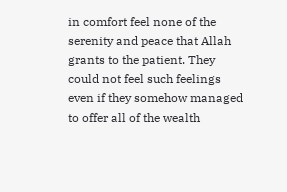in comfort feel none of the serenity and peace that Allah grants to the patient. They could not feel such feelings even if they somehow managed to offer all of the wealth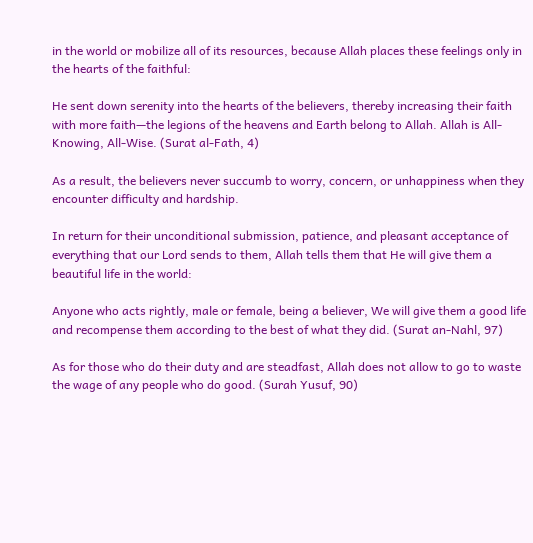in the world or mobilize all of its resources, because Allah places these feelings only in the hearts of the faithful:

He sent down serenity into the hearts of the believers, thereby increasing their faith with more faith—the legions of the heavens and Earth belong to Allah. Allah is All-Knowing, All-Wise. (Surat al-Fath, 4)

As a result, the believers never succumb to worry, concern, or unhappiness when they encounter difficulty and hardship.

In return for their unconditional submission, patience, and pleasant acceptance of everything that our Lord sends to them, Allah tells them that He will give them a beautiful life in the world:

Anyone who acts rightly, male or female, being a believer, We will give them a good life and recompense them according to the best of what they did. (Surat an-Nahl, 97)

As for those who do their duty and are steadfast, Allah does not allow to go to waste the wage of any people who do good. (Surah Yusuf, 90)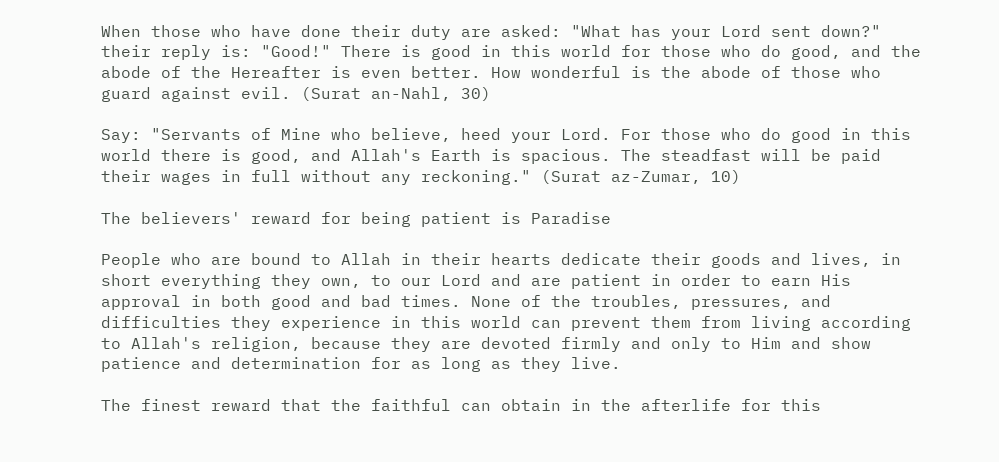When those who have done their duty are asked: "What has your Lord sent down?" their reply is: "Good!" There is good in this world for those who do good, and the abode of the Hereafter is even better. How wonderful is the abode of those who guard against evil. (Surat an-Nahl, 30)

Say: "Servants of Mine who believe, heed your Lord. For those who do good in this world there is good, and Allah's Earth is spacious. The steadfast will be paid their wages in full without any reckoning." (Surat az-Zumar, 10)

The believers' reward for being patient is Paradise

People who are bound to Allah in their hearts dedicate their goods and lives, in short everything they own, to our Lord and are patient in order to earn His approval in both good and bad times. None of the troubles, pressures, and difficulties they experience in this world can prevent them from living according to Allah's religion, because they are devoted firmly and only to Him and show patience and determination for as long as they live.

The finest reward that the faithful can obtain in the afterlife for this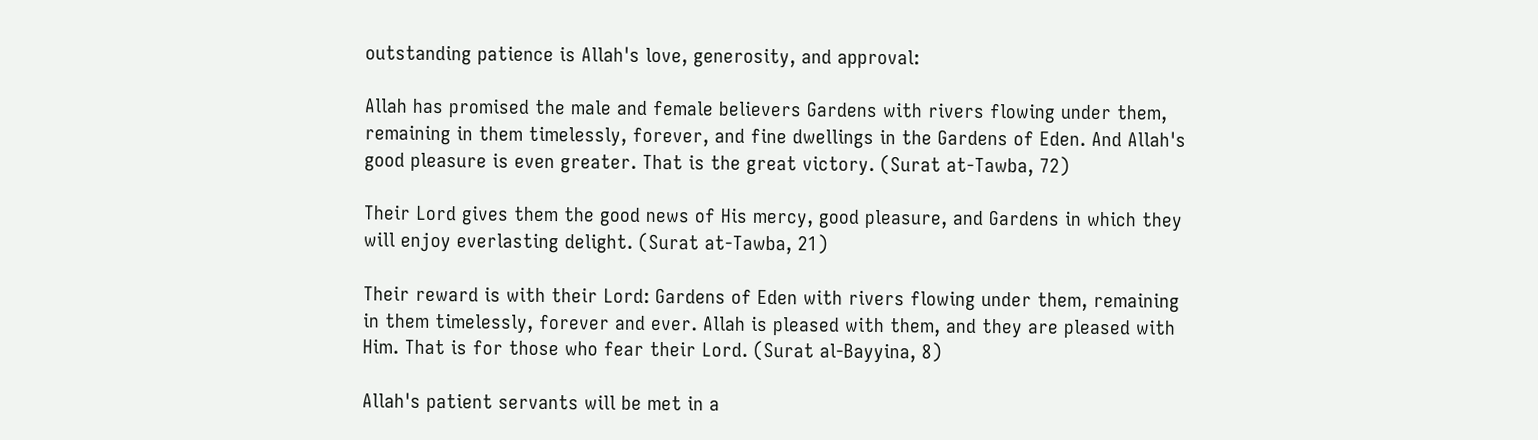outstanding patience is Allah's love, generosity, and approval:

Allah has promised the male and female believers Gardens with rivers flowing under them, remaining in them timelessly, forever, and fine dwellings in the Gardens of Eden. And Allah's good pleasure is even greater. That is the great victory. (Surat at-Tawba, 72)

Their Lord gives them the good news of His mercy, good pleasure, and Gardens in which they will enjoy everlasting delight. (Surat at-Tawba, 21)

Their reward is with their Lord: Gardens of Eden with rivers flowing under them, remaining in them timelessly, forever and ever. Allah is pleased with them, and they are pleased with Him. That is for those who fear their Lord. (Surat al-Bayyina, 8)

Allah's patient servants will be met in a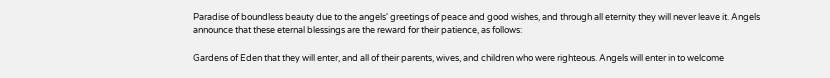Paradise of boundless beauty due to the angels' greetings of peace and good wishes, and through all eternity they will never leave it. Angels announce that these eternal blessings are the reward for their patience, as follows:

Gardens of Eden that they will enter, and all of their parents, wives, and children who were righteous. Angels will enter in to welcome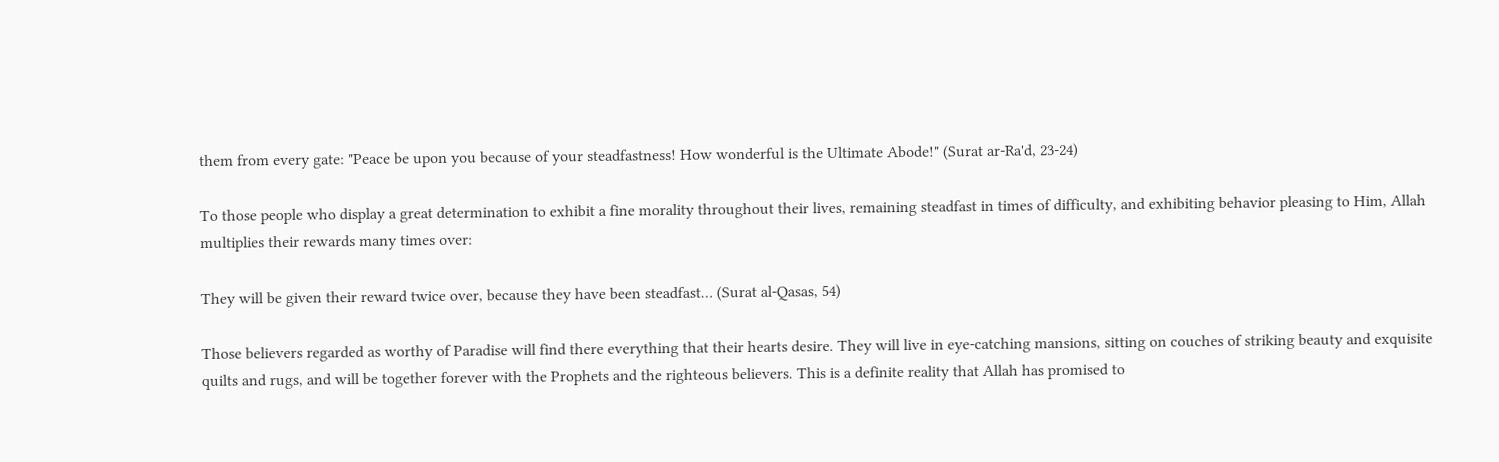them from every gate: "Peace be upon you because of your steadfastness! How wonderful is the Ultimate Abode!" (Surat ar-Ra'd, 23-24)

To those people who display a great determination to exhibit a fine morality throughout their lives, remaining steadfast in times of difficulty, and exhibiting behavior pleasing to Him, Allah multiplies their rewards many times over:

They will be given their reward twice over, because they have been steadfast… (Surat al-Qasas, 54)

Those believers regarded as worthy of Paradise will find there everything that their hearts desire. They will live in eye-catching mansions, sitting on couches of striking beauty and exquisite quilts and rugs, and will be together forever with the Prophets and the righteous believers. This is a definite reality that Allah has promised to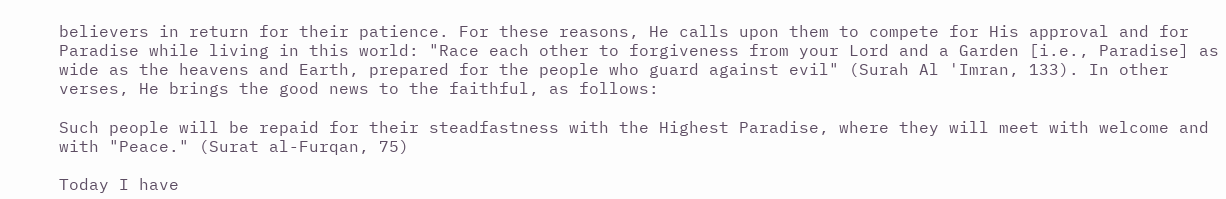believers in return for their patience. For these reasons, He calls upon them to compete for His approval and for Paradise while living in this world: "Race each other to forgiveness from your Lord and a Garden [i.e., Paradise] as wide as the heavens and Earth, prepared for the people who guard against evil" (Surah Al 'Imran, 133). In other verses, He brings the good news to the faithful, as follows:

Such people will be repaid for their steadfastness with the Highest Paradise, where they will meet with welcome and with "Peace." (Surat al-Furqan, 75)

Today I have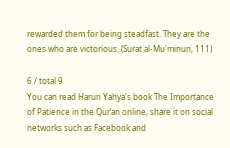rewarded them for being steadfast. They are the ones who are victorious. (Surat al-Mu'minun, 111)

6 / total 9
You can read Harun Yahya's book The Importance of Patience in the Qur’an online, share it on social networks such as Facebook and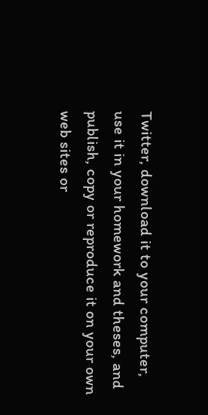Twitter, download it to your computer, use it in your homework and theses, and publish, copy or reproduce it on your own web sites or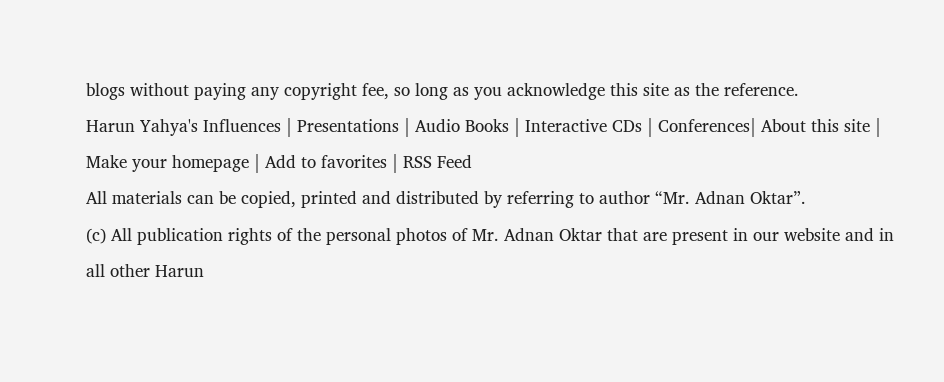blogs without paying any copyright fee, so long as you acknowledge this site as the reference.
Harun Yahya's Influences | Presentations | Audio Books | Interactive CDs | Conferences| About this site | Make your homepage | Add to favorites | RSS Feed
All materials can be copied, printed and distributed by referring to author “Mr. Adnan Oktar”.
(c) All publication rights of the personal photos of Mr. Adnan Oktar that are present in our website and in all other Harun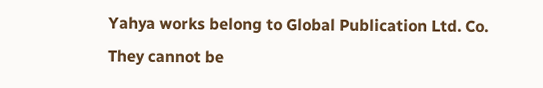Yahya works belong to Global Publication Ltd. Co. They cannot be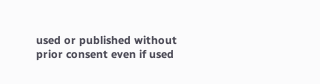used or published without prior consent even if used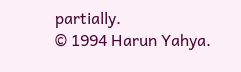partially.
© 1994 Harun Yahya.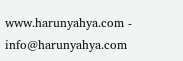www.harunyahya.com - info@harunyahya.com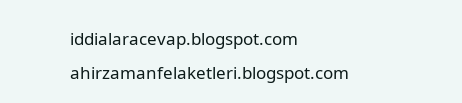iddialaracevap.blogspot.com ahirzamanfelaketleri.blogspot.com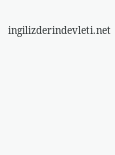ingilizderindevleti.net